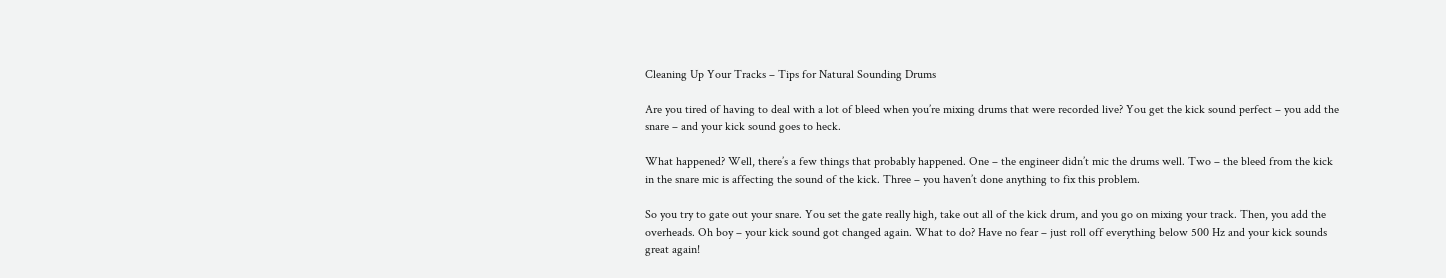Cleaning Up Your Tracks – Tips for Natural Sounding Drums

Are you tired of having to deal with a lot of bleed when you’re mixing drums that were recorded live? You get the kick sound perfect – you add the snare – and your kick sound goes to heck.

What happened? Well, there’s a few things that probably happened. One – the engineer didn’t mic the drums well. Two – the bleed from the kick in the snare mic is affecting the sound of the kick. Three – you haven’t done anything to fix this problem.

So you try to gate out your snare. You set the gate really high, take out all of the kick drum, and you go on mixing your track. Then, you add the overheads. Oh boy – your kick sound got changed again. What to do? Have no fear – just roll off everything below 500 Hz and your kick sounds great again!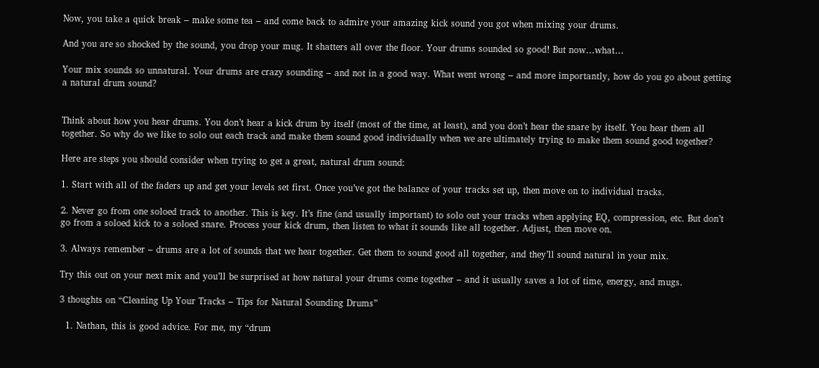Now, you take a quick break – make some tea – and come back to admire your amazing kick sound you got when mixing your drums.

And you are so shocked by the sound, you drop your mug. It shatters all over the floor. Your drums sounded so good! But now…what…

Your mix sounds so unnatural. Your drums are crazy sounding – and not in a good way. What went wrong – and more importantly, how do you go about getting a natural drum sound?


Think about how you hear drums. You don’t hear a kick drum by itself (most of the time, at least), and you don’t hear the snare by itself. You hear them all together. So why do we like to solo out each track and make them sound good individually when we are ultimately trying to make them sound good together?

Here are steps you should consider when trying to get a great, natural drum sound:

1. Start with all of the faders up and get your levels set first. Once you’ve got the balance of your tracks set up, then move on to individual tracks.

2. Never go from one soloed track to another. This is key. It’s fine (and usually important) to solo out your tracks when applying EQ, compression, etc. But don’t go from a soloed kick to a soloed snare. Process your kick drum, then listen to what it sounds like all together. Adjust, then move on.

3. Always remember – drums are a lot of sounds that we hear together. Get them to sound good all together, and they’ll sound natural in your mix.

Try this out on your next mix and you’ll be surprised at how natural your drums come together – and it usually saves a lot of time, energy, and mugs.

3 thoughts on “Cleaning Up Your Tracks – Tips for Natural Sounding Drums”

  1. Nathan, this is good advice. For me, my “drum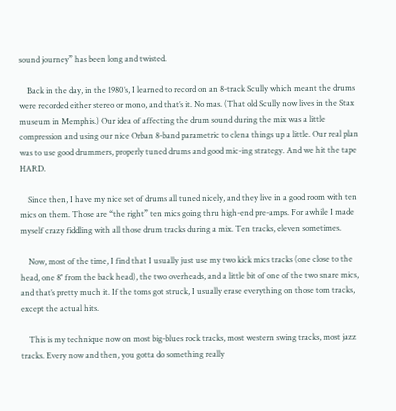sound journey” has been long and twisted.

    Back in the day, in the 1980’s, I learned to record on an 8-track Scully which meant the drums were recorded either stereo or mono, and that’s it. No mas. (That old Scully now lives in the Stax museum in Memphis.) Our idea of affecting the drum sound during the mix was a little compression and using our nice Orban 8-band parametric to clena things up a little. Our real plan was to use good drummers, properly tuned drums and good mic-ing strategy. And we hit the tape HARD.

    Since then, I have my nice set of drums all tuned nicely, and they live in a good room with ten mics on them. Those are “the right” ten mics going thru high-end pre-amps. For awhile I made myself crazy fiddling with all those drum tracks during a mix. Ten tracks, eleven sometimes.

    Now, most of the time, I find that I usually just use my two kick mics tracks (one close to the head, one 8″ from the back head), the two overheads, and a little bit of one of the two snare mics, and that’s pretty much it. If the toms got struck, I usually erase everything on those tom tracks, except the actual hits.

    This is my technique now on most big-blues rock tracks, most western swing tracks, most jazz tracks. Every now and then, you gotta do something really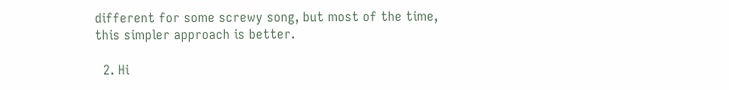different for some screwy song, but most of the time, this simpler approach is better.

  2. Hi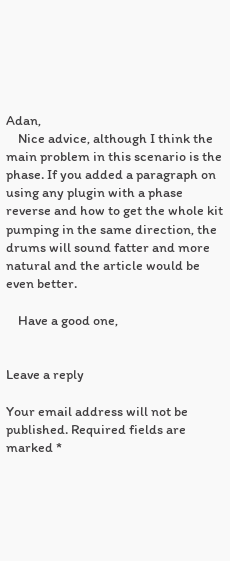Adan,
    Nice advice, although I think the main problem in this scenario is the phase. If you added a paragraph on using any plugin with a phase reverse and how to get the whole kit pumping in the same direction, the drums will sound fatter and more natural and the article would be even better.

    Have a good one,


Leave a reply

Your email address will not be published. Required fields are marked *